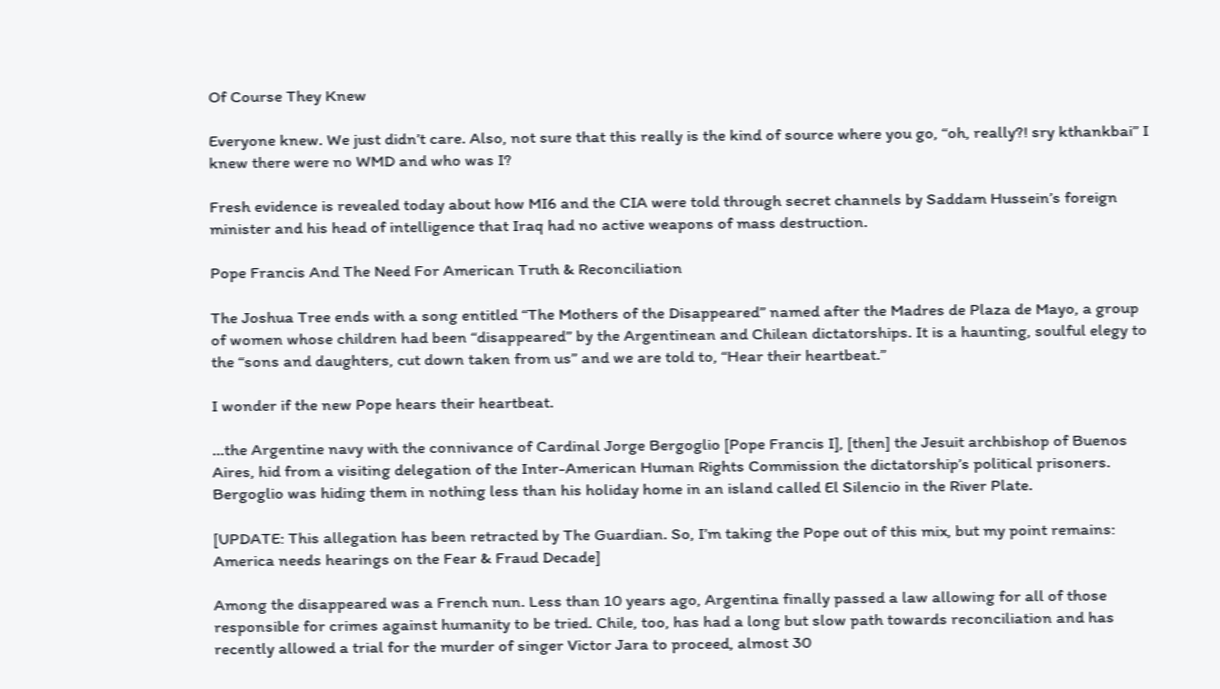Of Course They Knew

Everyone knew. We just didn’t care. Also, not sure that this really is the kind of source where you go, “oh, really?! sry kthankbai” I knew there were no WMD and who was I?

Fresh evidence is revealed today about how MI6 and the CIA were told through secret channels by Saddam Hussein’s foreign minister and his head of intelligence that Iraq had no active weapons of mass destruction.

Pope Francis And The Need For American Truth & Reconciliation

The Joshua Tree ends with a song entitled “The Mothers of the Disappeared” named after the Madres de Plaza de Mayo, a group of women whose children had been “disappeared” by the Argentinean and Chilean dictatorships. It is a haunting, soulful elegy to the “sons and daughters, cut down taken from us” and we are told to, “Hear their heartbeat.”

I wonder if the new Pope hears their heartbeat.

…the Argentine navy with the connivance of Cardinal Jorge Bergoglio [Pope Francis I], [then] the Jesuit archbishop of Buenos Aires, hid from a visiting delegation of the Inter-American Human Rights Commission the dictatorship’s political prisoners. Bergoglio was hiding them in nothing less than his holiday home in an island called El Silencio in the River Plate.

[UPDATE: This allegation has been retracted by The Guardian. So, I’m taking the Pope out of this mix, but my point remains: America needs hearings on the Fear & Fraud Decade]

Among the disappeared was a French nun. Less than 10 years ago, Argentina finally passed a law allowing for all of those responsible for crimes against humanity to be tried. Chile, too, has had a long but slow path towards reconciliation and has recently allowed a trial for the murder of singer Victor Jara to proceed, almost 30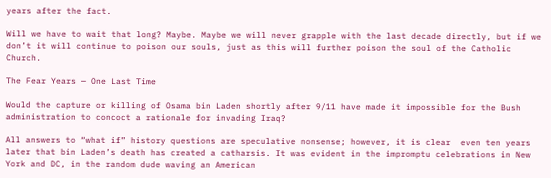years after the fact.

Will we have to wait that long? Maybe. Maybe we will never grapple with the last decade directly, but if we don’t it will continue to poison our souls, just as this will further poison the soul of the Catholic Church.

The Fear Years — One Last Time

Would the capture or killing of Osama bin Laden shortly after 9/11 have made it impossible for the Bush administration to concoct a rationale for invading Iraq?

All answers to “what if” history questions are speculative nonsense; however, it is clear  even ten years later that bin Laden’s death has created a catharsis. It was evident in the impromptu celebrations in New York and DC, in the random dude waving an American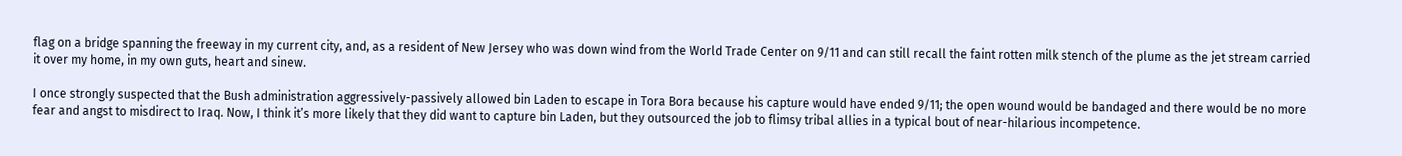flag on a bridge spanning the freeway in my current city, and, as a resident of New Jersey who was down wind from the World Trade Center on 9/11 and can still recall the faint rotten milk stench of the plume as the jet stream carried it over my home, in my own guts, heart and sinew.

I once strongly suspected that the Bush administration aggressively-passively allowed bin Laden to escape in Tora Bora because his capture would have ended 9/11; the open wound would be bandaged and there would be no more fear and angst to misdirect to Iraq. Now, I think it’s more likely that they did want to capture bin Laden, but they outsourced the job to flimsy tribal allies in a typical bout of near-hilarious incompetence.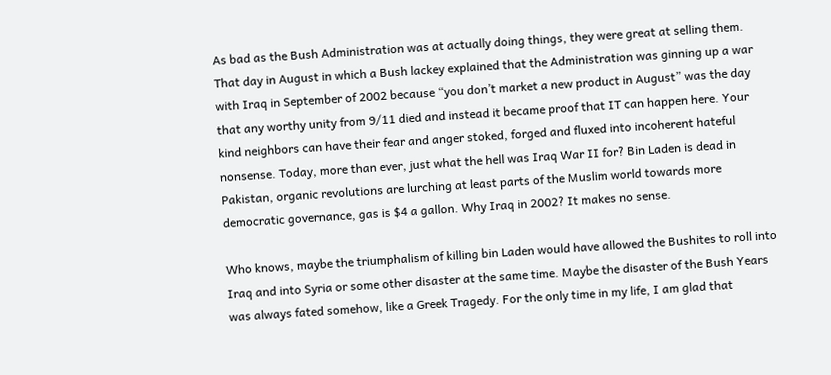As bad as the Bush Administration was at actually doing things, they were great at selling them. That day in August in which a Bush lackey explained that the Administration was ginning up a war with Iraq in September of 2002 because “you don’t market a new product in August” was the day that any worthy unity from 9/11 died and instead it became proof that IT can happen here. Your kind neighbors can have their fear and anger stoked, forged and fluxed into incoherent hateful nonsense. Today, more than ever, just what the hell was Iraq War II for? Bin Laden is dead in Pakistan, organic revolutions are lurching at least parts of the Muslim world towards more democratic governance, gas is $4 a gallon. Why Iraq in 2002? It makes no sense.

Who knows, maybe the triumphalism of killing bin Laden would have allowed the Bushites to roll into Iraq and into Syria or some other disaster at the same time. Maybe the disaster of the Bush Years was always fated somehow, like a Greek Tragedy. For the only time in my life, I am glad that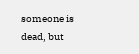someone is dead, but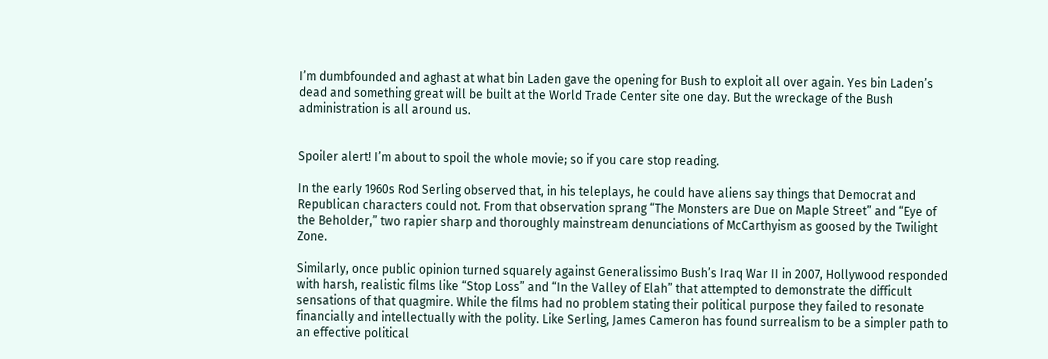I’m dumbfounded and aghast at what bin Laden gave the opening for Bush to exploit all over again. Yes bin Laden’s dead and something great will be built at the World Trade Center site one day. But the wreckage of the Bush administration is all around us.


Spoiler alert! I’m about to spoil the whole movie; so if you care stop reading.

In the early 1960s Rod Serling observed that, in his teleplays, he could have aliens say things that Democrat and Republican characters could not. From that observation sprang “The Monsters are Due on Maple Street” and “Eye of the Beholder,” two rapier sharp and thoroughly mainstream denunciations of McCarthyism as goosed by the Twilight Zone.

Similarly, once public opinion turned squarely against Generalissimo Bush’s Iraq War II in 2007, Hollywood responded with harsh, realistic films like “Stop Loss” and “In the Valley of Elah” that attempted to demonstrate the difficult sensations of that quagmire. While the films had no problem stating their political purpose they failed to resonate financially and intellectually with the polity. Like Serling, James Cameron has found surrealism to be a simpler path to an effective political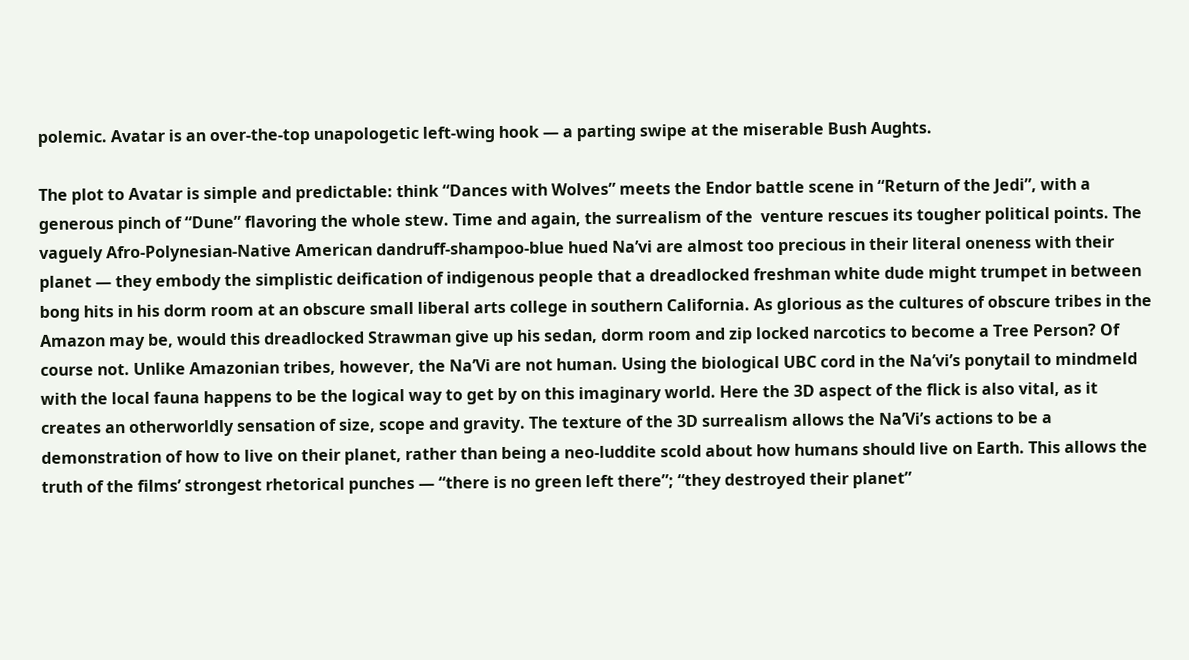polemic. Avatar is an over-the-top unapologetic left-wing hook — a parting swipe at the miserable Bush Aughts.

The plot to Avatar is simple and predictable: think “Dances with Wolves” meets the Endor battle scene in “Return of the Jedi”, with a generous pinch of “Dune” flavoring the whole stew. Time and again, the surrealism of the  venture rescues its tougher political points. The vaguely Afro-Polynesian-Native American dandruff-shampoo-blue hued Na’vi are almost too precious in their literal oneness with their planet — they embody the simplistic deification of indigenous people that a dreadlocked freshman white dude might trumpet in between bong hits in his dorm room at an obscure small liberal arts college in southern California. As glorious as the cultures of obscure tribes in the Amazon may be, would this dreadlocked Strawman give up his sedan, dorm room and zip locked narcotics to become a Tree Person? Of course not. Unlike Amazonian tribes, however, the Na’Vi are not human. Using the biological UBC cord in the Na’vi’s ponytail to mindmeld with the local fauna happens to be the logical way to get by on this imaginary world. Here the 3D aspect of the flick is also vital, as it creates an otherworldly sensation of size, scope and gravity. The texture of the 3D surrealism allows the Na’Vi’s actions to be a demonstration of how to live on their planet, rather than being a neo-luddite scold about how humans should live on Earth. This allows the truth of the films’ strongest rhetorical punches — “there is no green left there”; “they destroyed their planet”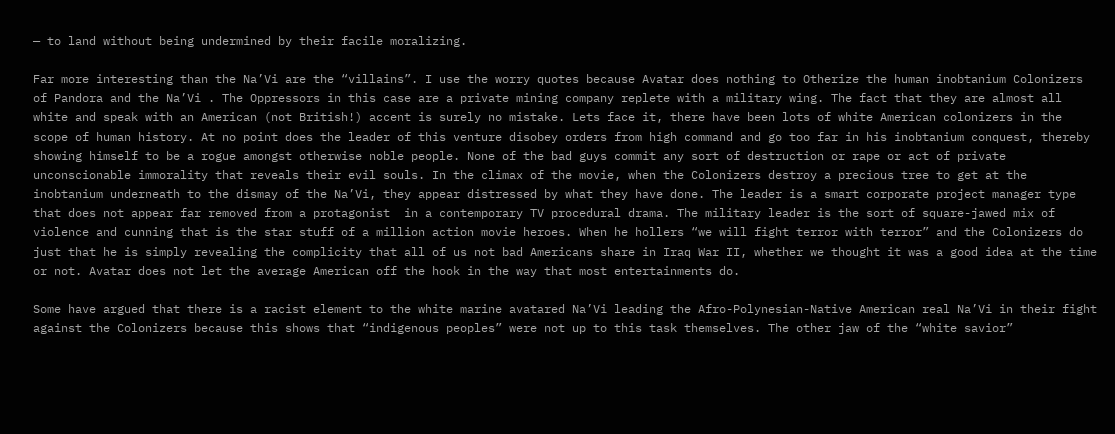— to land without being undermined by their facile moralizing.

Far more interesting than the Na’Vi are the “villains”. I use the worry quotes because Avatar does nothing to Otherize the human inobtanium Colonizers of Pandora and the Na’Vi . The Oppressors in this case are a private mining company replete with a military wing. The fact that they are almost all white and speak with an American (not British!) accent is surely no mistake. Lets face it, there have been lots of white American colonizers in the scope of human history. At no point does the leader of this venture disobey orders from high command and go too far in his inobtanium conquest, thereby showing himself to be a rogue amongst otherwise noble people. None of the bad guys commit any sort of destruction or rape or act of private unconscionable immorality that reveals their evil souls. In the climax of the movie, when the Colonizers destroy a precious tree to get at the inobtanium underneath to the dismay of the Na’Vi, they appear distressed by what they have done. The leader is a smart corporate project manager type that does not appear far removed from a protagonist  in a contemporary TV procedural drama. The military leader is the sort of square-jawed mix of violence and cunning that is the star stuff of a million action movie heroes. When he hollers “we will fight terror with terror” and the Colonizers do just that he is simply revealing the complicity that all of us not bad Americans share in Iraq War II, whether we thought it was a good idea at the time or not. Avatar does not let the average American off the hook in the way that most entertainments do.

Some have argued that there is a racist element to the white marine avatared Na’Vi leading the Afro-Polynesian-Native American real Na’Vi in their fight against the Colonizers because this shows that “indigenous peoples” were not up to this task themselves. The other jaw of the “white savior”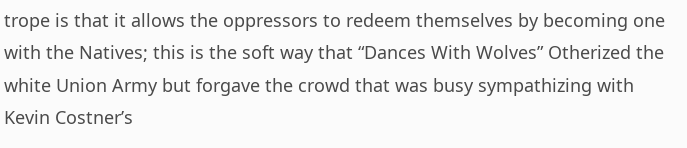trope is that it allows the oppressors to redeem themselves by becoming one with the Natives; this is the soft way that “Dances With Wolves” Otherized the white Union Army but forgave the crowd that was busy sympathizing with Kevin Costner’s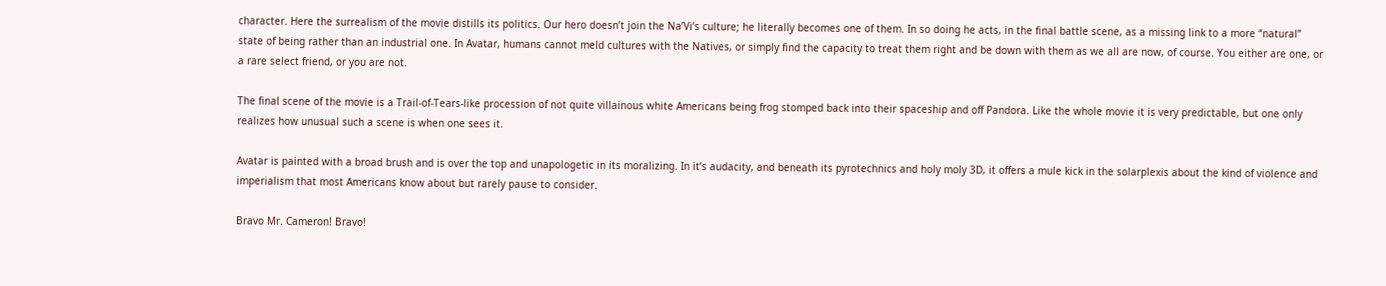character. Here the surrealism of the movie distills its politics. Our hero doesn’t join the Na’Vi’s culture; he literally becomes one of them. In so doing he acts, in the final battle scene, as a missing link to a more “natural” state of being rather than an industrial one. In Avatar, humans cannot meld cultures with the Natives, or simply find the capacity to treat them right and be down with them as we all are now, of course. You either are one, or a rare select friend, or you are not.

The final scene of the movie is a Trail-of-Tears-like procession of not quite villainous white Americans being frog stomped back into their spaceship and off Pandora. Like the whole movie it is very predictable, but one only realizes how unusual such a scene is when one sees it.

Avatar is painted with a broad brush and is over the top and unapologetic in its moralizing. In it’s audacity, and beneath its pyrotechnics and holy moly 3D, it offers a mule kick in the solarplexis about the kind of violence and imperialism that most Americans know about but rarely pause to consider.

Bravo Mr. Cameron! Bravo!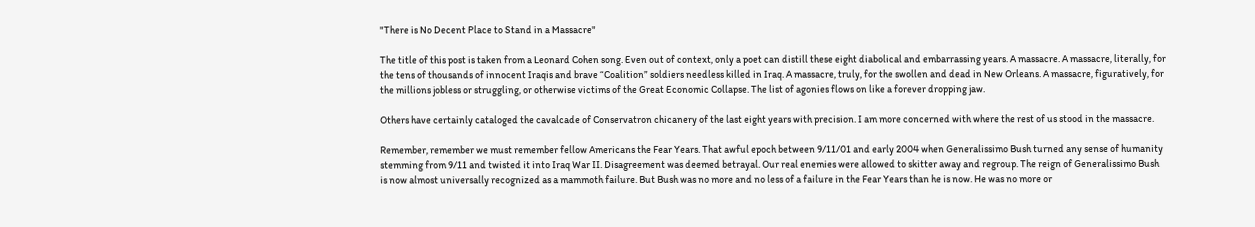"There is No Decent Place to Stand in a Massacre"

The title of this post is taken from a Leonard Cohen song. Even out of context, only a poet can distill these eight diabolical and embarrassing years. A massacre. A massacre, literally, for the tens of thousands of innocent Iraqis and brave “Coalition” soldiers needless killed in Iraq. A massacre, truly, for the swollen and dead in New Orleans. A massacre, figuratively, for the millions jobless or struggling, or otherwise victims of the Great Economic Collapse. The list of agonies flows on like a forever dropping jaw.

Others have certainly cataloged the cavalcade of Conservatron chicanery of the last eight years with precision. I am more concerned with where the rest of us stood in the massacre.

Remember, remember we must remember fellow Americans the Fear Years. That awful epoch between 9/11/01 and early 2004 when Generalissimo Bush turned any sense of humanity stemming from 9/11 and twisted it into Iraq War II. Disagreement was deemed betrayal. Our real enemies were allowed to skitter away and regroup. The reign of Generalissimo Bush is now almost universally recognized as a mammoth failure. But Bush was no more and no less of a failure in the Fear Years than he is now. He was no more or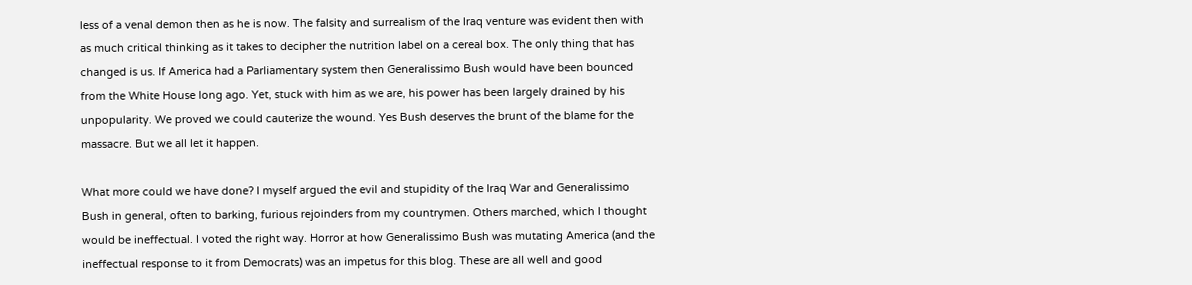less of a venal demon then as he is now. The falsity and surrealism of the Iraq venture was evident then with as much critical thinking as it takes to decipher the nutrition label on a cereal box. The only thing that has changed is us. If America had a Parliamentary system then Generalissimo Bush would have been bounced from the White House long ago. Yet, stuck with him as we are, his power has been largely drained by his unpopularity. We proved we could cauterize the wound. Yes Bush deserves the brunt of the blame for the massacre. But we all let it happen.

What more could we have done? I myself argued the evil and stupidity of the Iraq War and Generalissimo Bush in general, often to barking, furious rejoinders from my countrymen. Others marched, which I thought would be ineffectual. I voted the right way. Horror at how Generalissimo Bush was mutating America (and the ineffectual response to it from Democrats) was an impetus for this blog. These are all well and good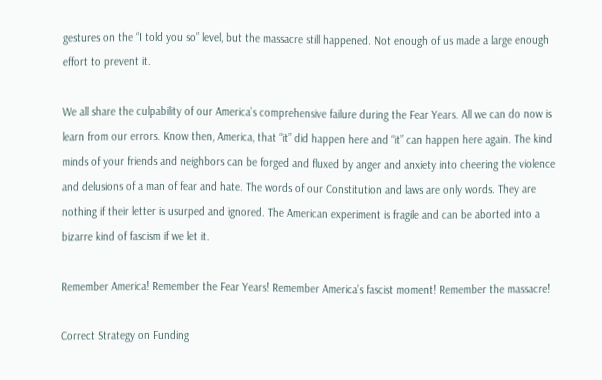gestures on the “I told you so” level, but the massacre still happened. Not enough of us made a large enough effort to prevent it.

We all share the culpability of our America’s comprehensive failure during the Fear Years. All we can do now is learn from our errors. Know then, America, that “it” did happen here and “it” can happen here again. The kind minds of your friends and neighbors can be forged and fluxed by anger and anxiety into cheering the violence and delusions of a man of fear and hate. The words of our Constitution and laws are only words. They are nothing if their letter is usurped and ignored. The American experiment is fragile and can be aborted into a bizarre kind of fascism if we let it.

Remember America! Remember the Fear Years! Remember America’s fascist moment! Remember the massacre!

Correct Strategy on Funding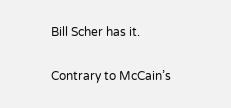Bill Scher has it.

Contrary to McCain’s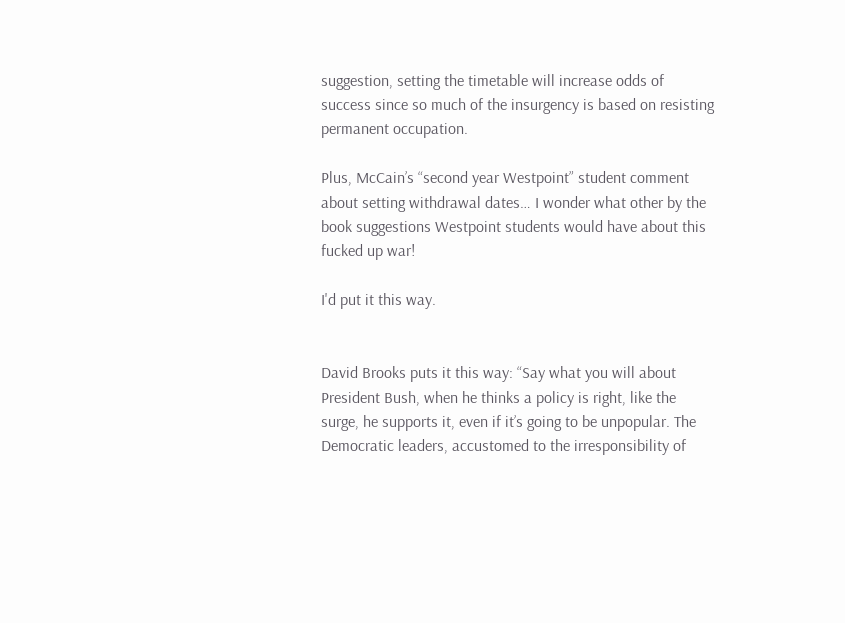suggestion, setting the timetable will increase odds of success since so much of the insurgency is based on resisting permanent occupation.

Plus, McCain’s “second year Westpoint” student comment about setting withdrawal dates… I wonder what other by the book suggestions Westpoint students would have about this fucked up war!

I'd put it this way.


David Brooks puts it this way: “Say what you will about President Bush, when he thinks a policy is right, like the surge, he supports it, even if it’s going to be unpopular. The Democratic leaders, accustomed to the irresponsibility of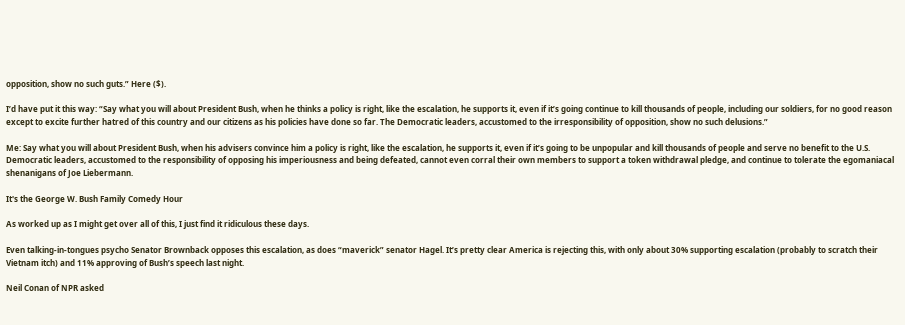opposition, show no such guts.” Here ($).

I’d have put it this way: “Say what you will about President Bush, when he thinks a policy is right, like the escalation, he supports it, even if it’s going continue to kill thousands of people, including our soldiers, for no good reason except to excite further hatred of this country and our citizens as his policies have done so far. The Democratic leaders, accustomed to the irresponsibility of opposition, show no such delusions.”

Me: Say what you will about President Bush, when his advisers convince him a policy is right, like the escalation, he supports it, even if it’s going to be unpopular and kill thousands of people and serve no benefit to the U.S. Democratic leaders, accustomed to the responsibility of opposing his imperiousness and being defeated, cannot even corral their own members to support a token withdrawal pledge, and continue to tolerate the egomaniacal shenanigans of Joe Liebermann.

It's the George W. Bush Family Comedy Hour

As worked up as I might get over all of this, I just find it ridiculous these days.

Even talking-in-tongues psycho Senator Brownback opposes this escalation, as does “maverick” senator Hagel. It’s pretty clear America is rejecting this, with only about 30% supporting escalation (probably to scratch their Vietnam itch) and 11% approving of Bush’s speech last night.

Neil Conan of NPR asked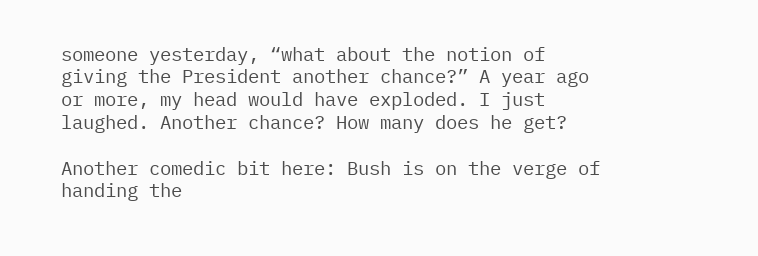someone yesterday, “what about the notion of giving the President another chance?” A year ago or more, my head would have exploded. I just laughed. Another chance? How many does he get?

Another comedic bit here: Bush is on the verge of handing the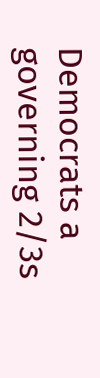Democrats a governing 2/3s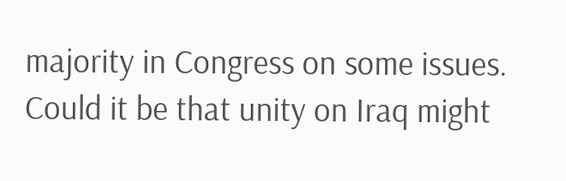majority in Congress on some issues. Could it be that unity on Iraq might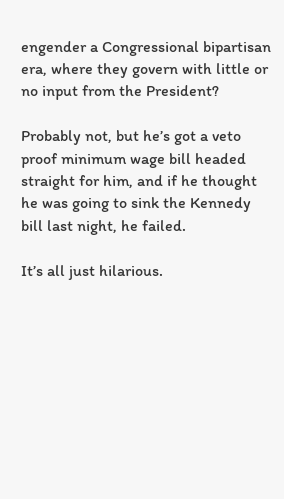engender a Congressional bipartisan era, where they govern with little or no input from the President?

Probably not, but he’s got a veto proof minimum wage bill headed straight for him, and if he thought he was going to sink the Kennedy bill last night, he failed.

It’s all just hilarious.